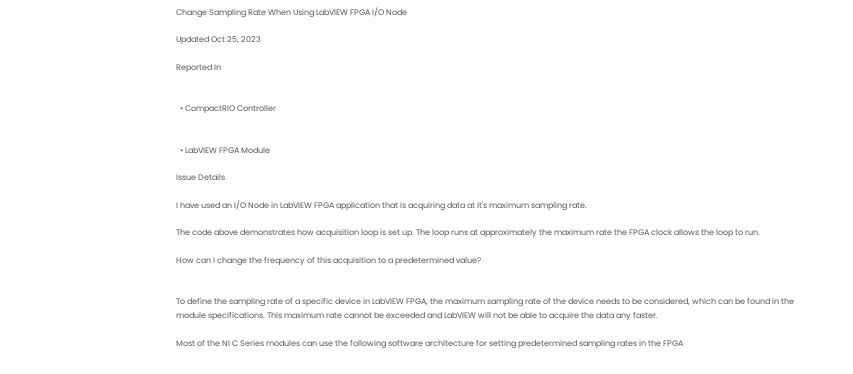Change Sampling Rate When Using LabVIEW FPGA I/O Node

Updated Oct 25, 2023

Reported In


  • CompactRIO Controller


  • LabVIEW FPGA Module

Issue Details

I have used an I/O Node in LabVIEW FPGA application that is acquiring data at it's maximum sampling rate.

The code above demonstrates how acquisition loop is set up. The loop runs at approximately the maximum rate the FPGA clock allows the loop to run.

How can I change the frequency of this acquisition to a predetermined value?


To define the sampling rate of a specific device in LabVIEW FPGA, the maximum sampling rate of the device needs to be considered, which can be found in the module specifications. This maximum rate cannot be exceeded and LabVIEW will not be able to acquire the data any faster.

Most of the NI C Series modules can use the following software architecture for setting predetermined sampling rates in the FPGA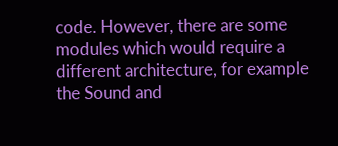code. However, there are some modules which would require a different architecture, for example the Sound and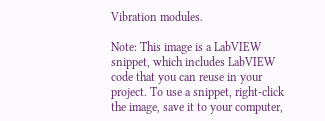Vibration modules.

Note: This image is a LabVIEW snippet, which includes LabVIEW code that you can reuse in your project. To use a snippet, right-click the image, save it to your computer,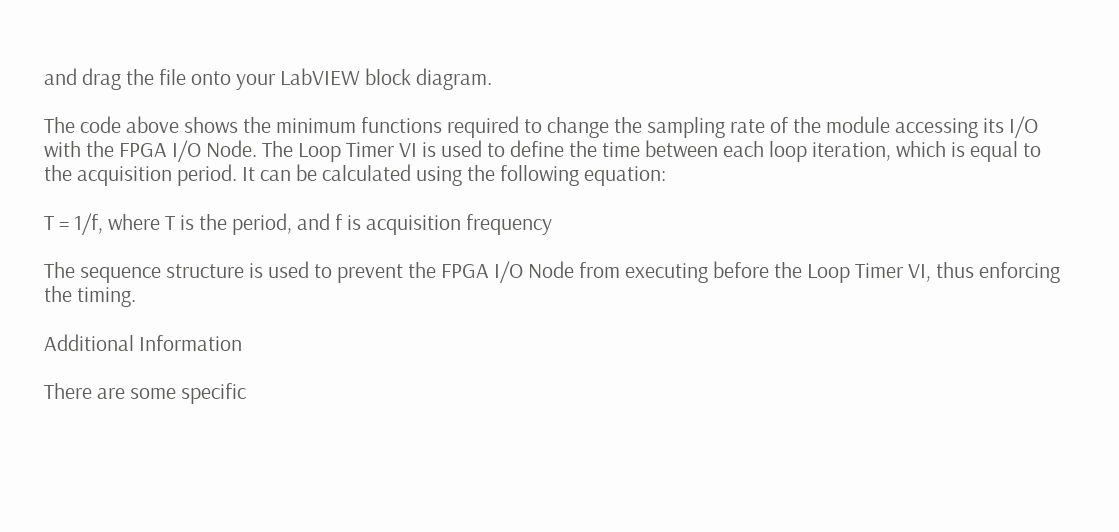and drag the file onto your LabVIEW block diagram.

The code above shows the minimum functions required to change the sampling rate of the module accessing its I/O with the FPGA I/O Node. The Loop Timer VI is used to define the time between each loop iteration, which is equal to the acquisition period. It can be calculated using the following equation:

T = 1/f, where T is the period, and f is acquisition frequency

The sequence structure is used to prevent the FPGA I/O Node from executing before the Loop Timer VI, thus enforcing the timing.

Additional Information

There are some specific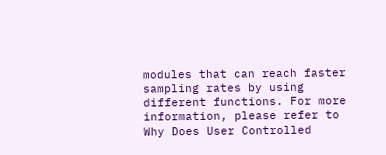modules that can reach faster sampling rates by using different functions. For more information, please refer to Why Does User Controlled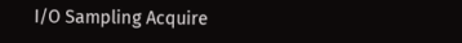I/O Sampling Acquire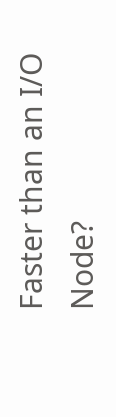Faster than an I/O Node?